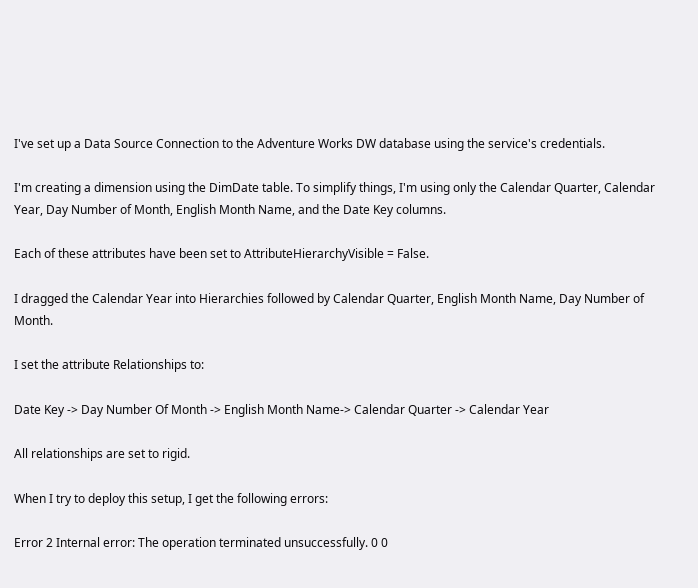I've set up a Data Source Connection to the Adventure Works DW database using the service's credentials.

I'm creating a dimension using the DimDate table. To simplify things, I'm using only the Calendar Quarter, Calendar Year, Day Number of Month, English Month Name, and the Date Key columns.

Each of these attributes have been set to AttributeHierarchyVisible = False.

I dragged the Calendar Year into Hierarchies followed by Calendar Quarter, English Month Name, Day Number of Month.

I set the attribute Relationships to:

Date Key -> Day Number Of Month -> English Month Name-> Calendar Quarter -> Calendar Year

All relationships are set to rigid.

When I try to deploy this setup, I get the following errors:

Error 2 Internal error: The operation terminated unsuccessfully. 0 0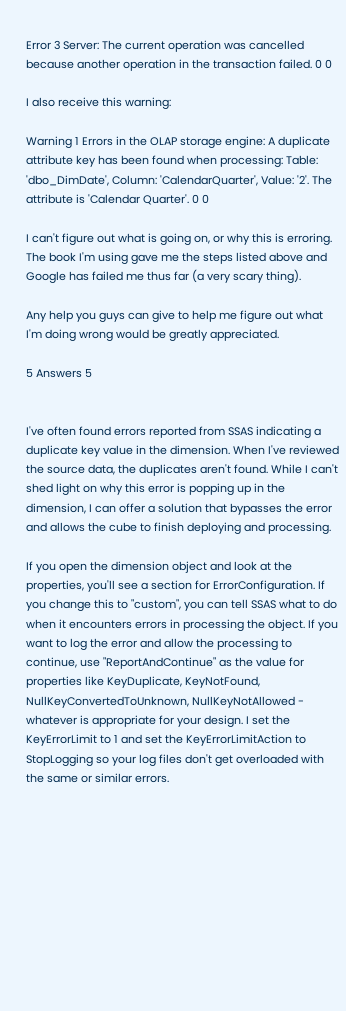Error 3 Server: The current operation was cancelled because another operation in the transaction failed. 0 0

I also receive this warning:

Warning 1 Errors in the OLAP storage engine: A duplicate attribute key has been found when processing: Table: 'dbo_DimDate', Column: 'CalendarQuarter', Value: '2'. The attribute is 'Calendar Quarter'. 0 0

I can't figure out what is going on, or why this is erroring. The book I'm using gave me the steps listed above and Google has failed me thus far (a very scary thing).

Any help you guys can give to help me figure out what I'm doing wrong would be greatly appreciated.

5 Answers 5


I've often found errors reported from SSAS indicating a duplicate key value in the dimension. When I've reviewed the source data, the duplicates aren't found. While I can't shed light on why this error is popping up in the dimension, I can offer a solution that bypasses the error and allows the cube to finish deploying and processing.

If you open the dimension object and look at the properties, you'll see a section for ErrorConfiguration. If you change this to "custom", you can tell SSAS what to do when it encounters errors in processing the object. If you want to log the error and allow the processing to continue, use "ReportAndContinue" as the value for properties like KeyDuplicate, KeyNotFound, NullKeyConvertedToUnknown, NullKeyNotAllowed - whatever is appropriate for your design. I set the KeyErrorLimit to 1 and set the KeyErrorLimitAction to StopLogging so your log files don't get overloaded with the same or similar errors.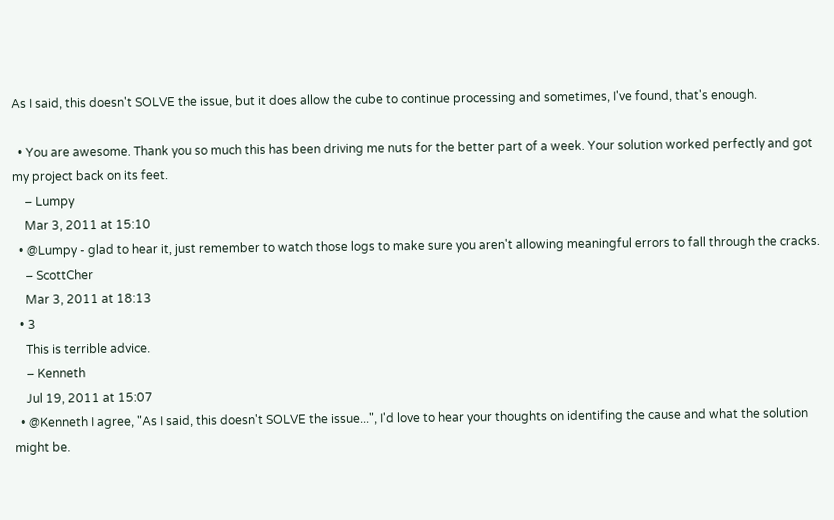As I said, this doesn't SOLVE the issue, but it does allow the cube to continue processing and sometimes, I've found, that's enough.

  • You are awesome. Thank you so much this has been driving me nuts for the better part of a week. Your solution worked perfectly and got my project back on its feet.
    – Lumpy
    Mar 3, 2011 at 15:10
  • @Lumpy - glad to hear it, just remember to watch those logs to make sure you aren't allowing meaningful errors to fall through the cracks.
    – ScottCher
    Mar 3, 2011 at 18:13
  • 3
    This is terrible advice.
    – Kenneth
    Jul 19, 2011 at 15:07
  • @Kenneth I agree, "As I said, this doesn't SOLVE the issue...", I'd love to hear your thoughts on identifing the cause and what the solution might be.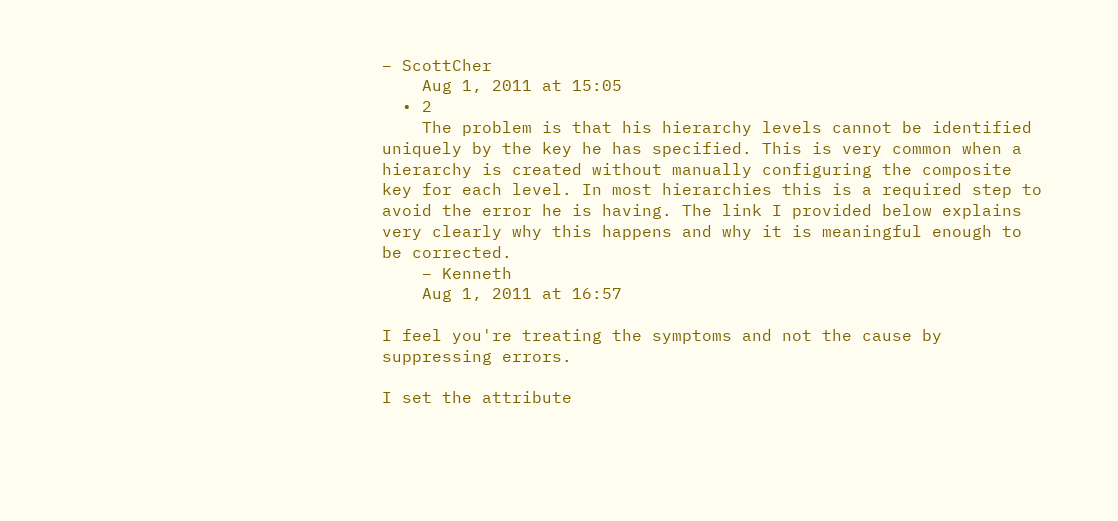– ScottCher
    Aug 1, 2011 at 15:05
  • 2
    The problem is that his hierarchy levels cannot be identified uniquely by the key he has specified. This is very common when a hierarchy is created without manually configuring the composite key for each level. In most hierarchies this is a required step to avoid the error he is having. The link I provided below explains very clearly why this happens and why it is meaningful enough to be corrected.
    – Kenneth
    Aug 1, 2011 at 16:57

I feel you're treating the symptoms and not the cause by suppressing errors.

I set the attribute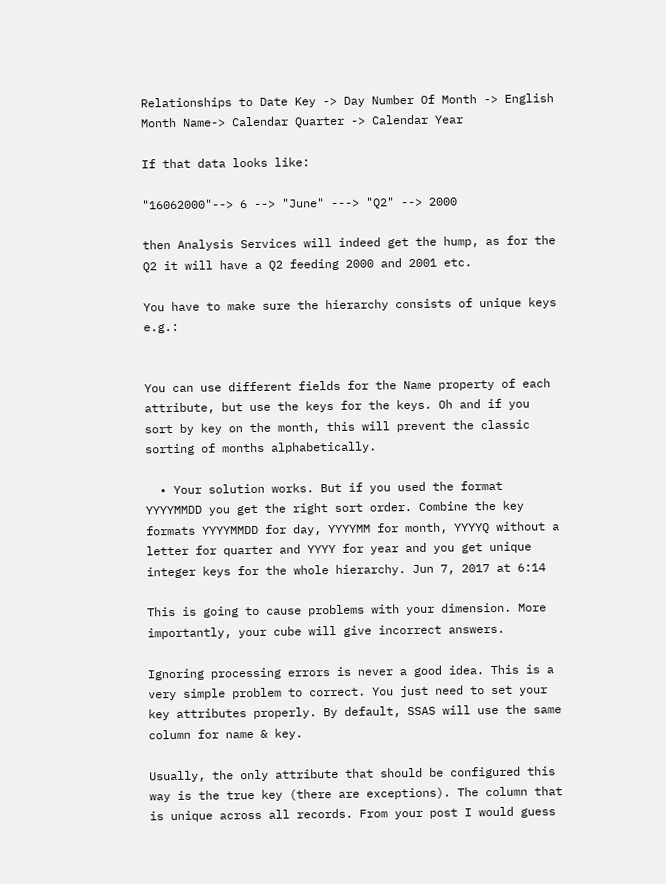Relationships to Date Key -> Day Number Of Month -> English Month Name-> Calendar Quarter -> Calendar Year

If that data looks like:

"16062000"--> 6 --> "June" ---> "Q2" --> 2000

then Analysis Services will indeed get the hump, as for the Q2 it will have a Q2 feeding 2000 and 2001 etc.

You have to make sure the hierarchy consists of unique keys e.g.:


You can use different fields for the Name property of each attribute, but use the keys for the keys. Oh and if you sort by key on the month, this will prevent the classic sorting of months alphabetically.

  • Your solution works. But if you used the format YYYYMMDD you get the right sort order. Combine the key formats YYYYMMDD for day, YYYYMM for month, YYYYQ without a letter for quarter and YYYY for year and you get unique integer keys for the whole hierarchy. Jun 7, 2017 at 6:14

This is going to cause problems with your dimension. More importantly, your cube will give incorrect answers.

Ignoring processing errors is never a good idea. This is a very simple problem to correct. You just need to set your key attributes properly. By default, SSAS will use the same column for name & key.

Usually, the only attribute that should be configured this way is the true key (there are exceptions). The column that is unique across all records. From your post I would guess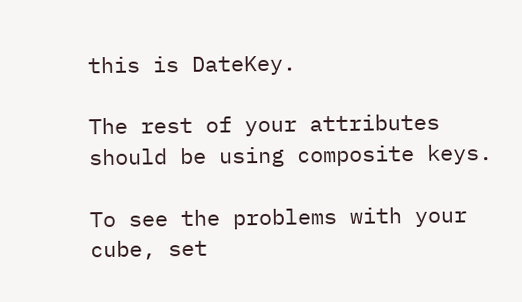this is DateKey.

The rest of your attributes should be using composite keys.

To see the problems with your cube, set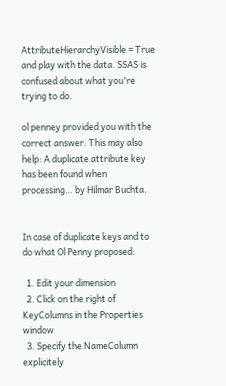AttributeHierarchyVisible = True and play with the data. SSAS is confused about what you're trying to do.

ol penney provided you with the correct answer. This may also help: A duplicate attribute key has been found when processing… by Hilmar Buchta.


In case of duplicate keys and to do what Ol Penny proposed:

  1. Edit your dimension
  2. Click on the right of KeyColumns in the Properties window
  3. Specify the NameColumn explicitely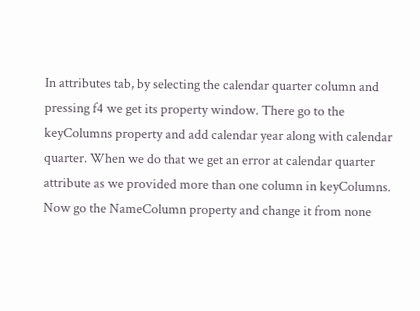In attributes tab, by selecting the calendar quarter column and pressing f4 we get its property window. There go to the keyColumns property and add calendar year along with calendar quarter. When we do that we get an error at calendar quarter attribute as we provided more than one column in keyColumns. Now go the NameColumn property and change it from none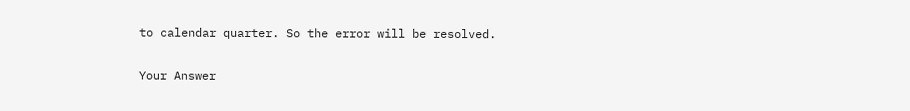to calendar quarter. So the error will be resolved.

Your Answer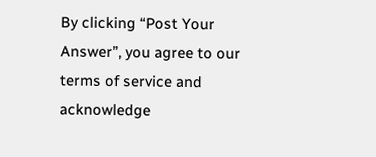By clicking “Post Your Answer”, you agree to our terms of service and acknowledge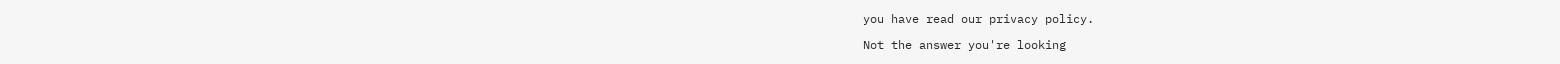you have read our privacy policy.

Not the answer you're looking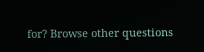for? Browse other questions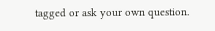tagged or ask your own question.